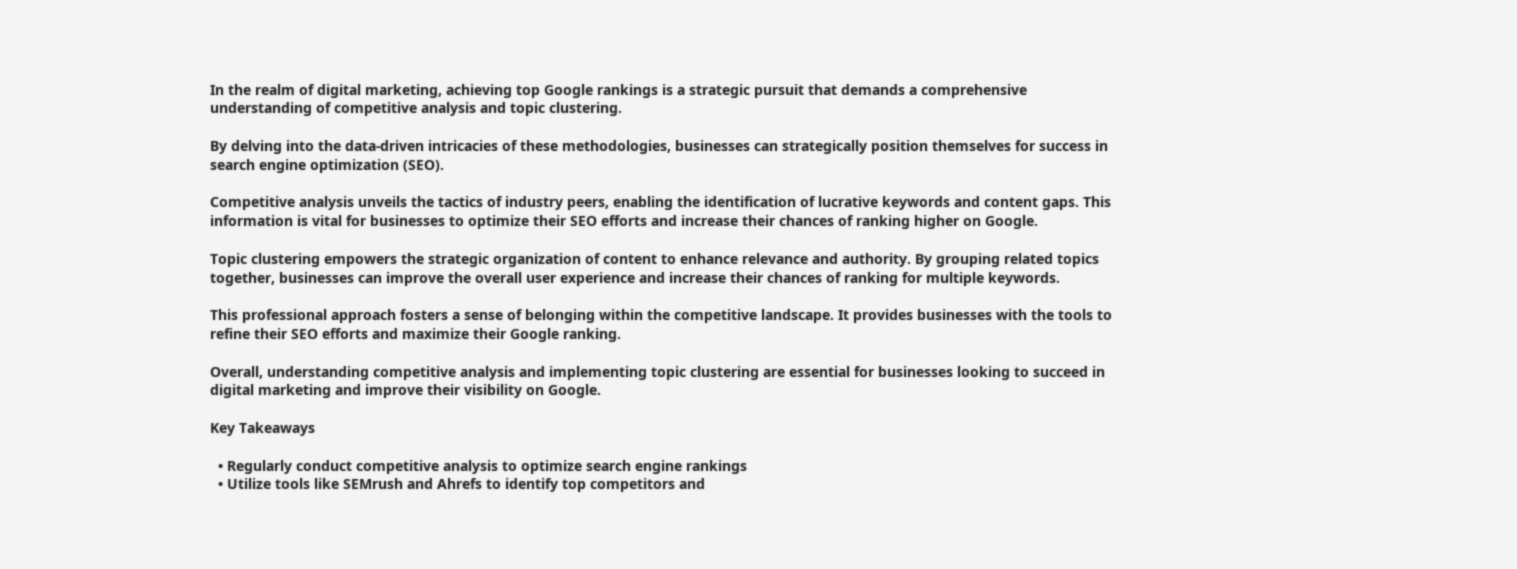In the realm of digital marketing, achieving top Google rankings is a strategic pursuit that demands a comprehensive understanding of competitive analysis and topic clustering.

By delving into the data-driven intricacies of these methodologies, businesses can strategically position themselves for success in search engine optimization (SEO).

Competitive analysis unveils the tactics of industry peers, enabling the identification of lucrative keywords and content gaps. This information is vital for businesses to optimize their SEO efforts and increase their chances of ranking higher on Google.

Topic clustering empowers the strategic organization of content to enhance relevance and authority. By grouping related topics together, businesses can improve the overall user experience and increase their chances of ranking for multiple keywords.

This professional approach fosters a sense of belonging within the competitive landscape. It provides businesses with the tools to refine their SEO efforts and maximize their Google ranking.

Overall, understanding competitive analysis and implementing topic clustering are essential for businesses looking to succeed in digital marketing and improve their visibility on Google.

Key Takeaways

  • Regularly conduct competitive analysis to optimize search engine rankings
  • Utilize tools like SEMrush and Ahrefs to identify top competitors and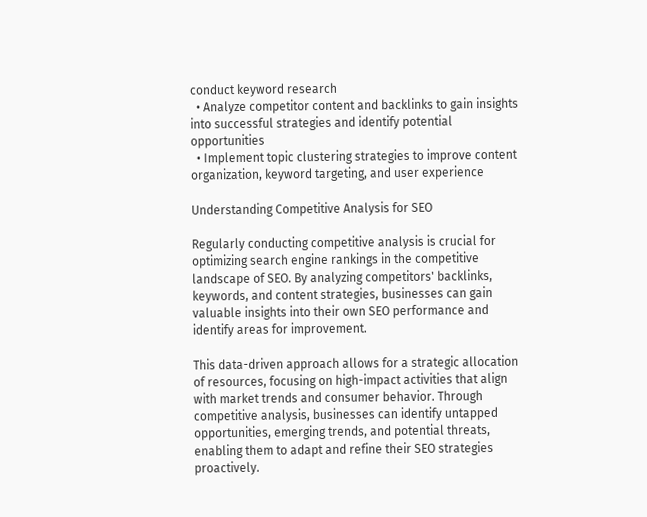conduct keyword research
  • Analyze competitor content and backlinks to gain insights into successful strategies and identify potential opportunities
  • Implement topic clustering strategies to improve content organization, keyword targeting, and user experience

Understanding Competitive Analysis for SEO

Regularly conducting competitive analysis is crucial for optimizing search engine rankings in the competitive landscape of SEO. By analyzing competitors' backlinks, keywords, and content strategies, businesses can gain valuable insights into their own SEO performance and identify areas for improvement.

This data-driven approach allows for a strategic allocation of resources, focusing on high-impact activities that align with market trends and consumer behavior. Through competitive analysis, businesses can identify untapped opportunities, emerging trends, and potential threats, enabling them to adapt and refine their SEO strategies proactively.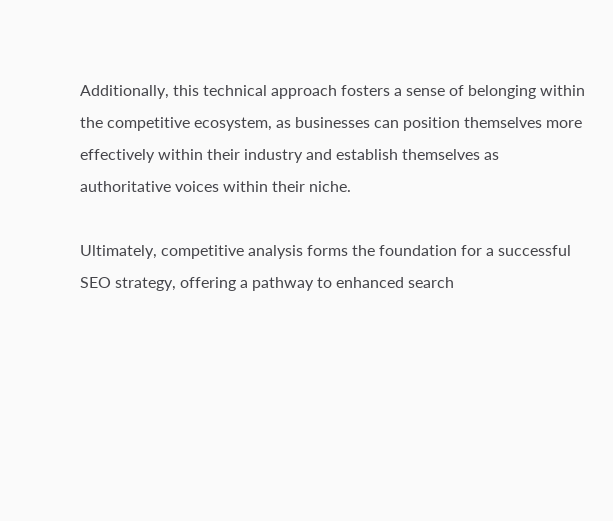Additionally, this technical approach fosters a sense of belonging within the competitive ecosystem, as businesses can position themselves more effectively within their industry and establish themselves as authoritative voices within their niche.

Ultimately, competitive analysis forms the foundation for a successful SEO strategy, offering a pathway to enhanced search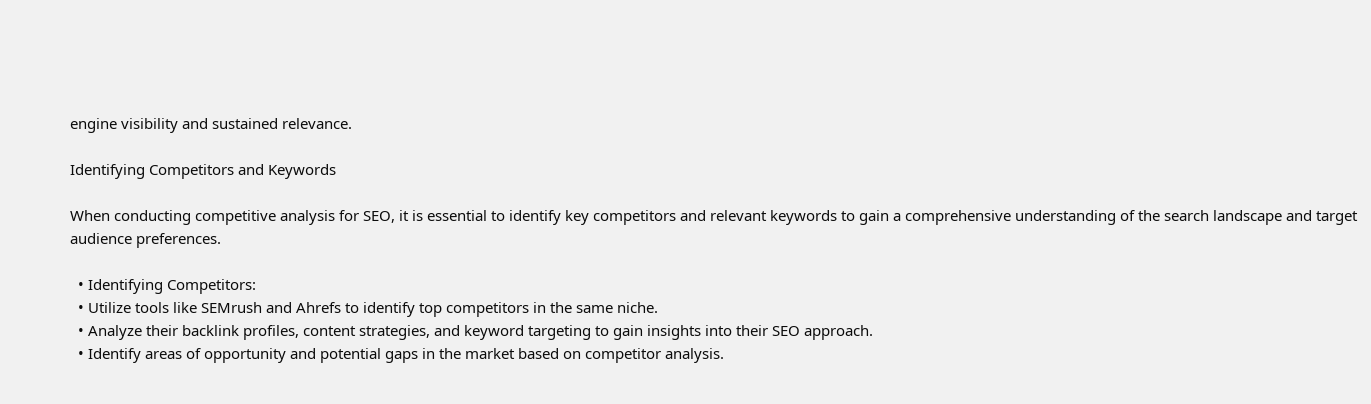engine visibility and sustained relevance.

Identifying Competitors and Keywords

When conducting competitive analysis for SEO, it is essential to identify key competitors and relevant keywords to gain a comprehensive understanding of the search landscape and target audience preferences.

  • Identifying Competitors:
  • Utilize tools like SEMrush and Ahrefs to identify top competitors in the same niche.
  • Analyze their backlink profiles, content strategies, and keyword targeting to gain insights into their SEO approach.
  • Identify areas of opportunity and potential gaps in the market based on competitor analysis.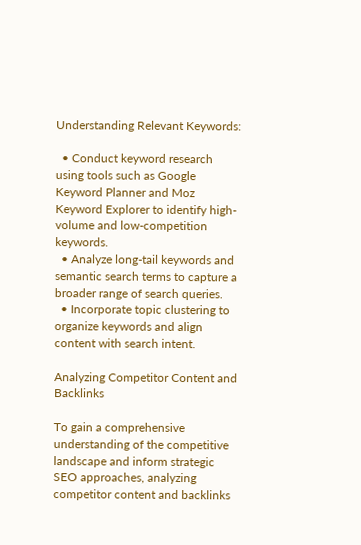Understanding Relevant Keywords:

  • Conduct keyword research using tools such as Google Keyword Planner and Moz Keyword Explorer to identify high-volume and low-competition keywords.
  • Analyze long-tail keywords and semantic search terms to capture a broader range of search queries.
  • Incorporate topic clustering to organize keywords and align content with search intent.

Analyzing Competitor Content and Backlinks

To gain a comprehensive understanding of the competitive landscape and inform strategic SEO approaches, analyzing competitor content and backlinks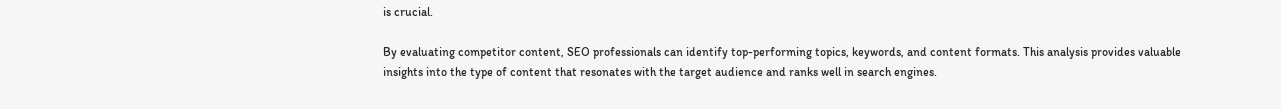is crucial.

By evaluating competitor content, SEO professionals can identify top-performing topics, keywords, and content formats. This analysis provides valuable insights into the type of content that resonates with the target audience and ranks well in search engines.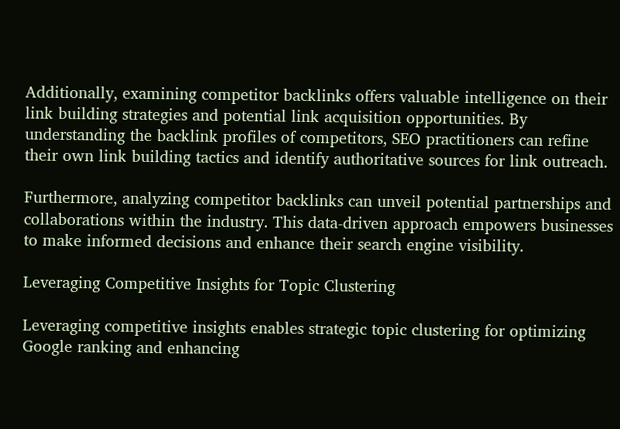Additionally, examining competitor backlinks offers valuable intelligence on their link building strategies and potential link acquisition opportunities. By understanding the backlink profiles of competitors, SEO practitioners can refine their own link building tactics and identify authoritative sources for link outreach.

Furthermore, analyzing competitor backlinks can unveil potential partnerships and collaborations within the industry. This data-driven approach empowers businesses to make informed decisions and enhance their search engine visibility.

Leveraging Competitive Insights for Topic Clustering

Leveraging competitive insights enables strategic topic clustering for optimizing Google ranking and enhancing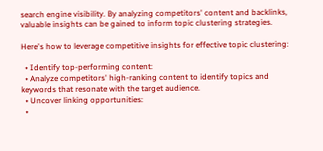search engine visibility. By analyzing competitors' content and backlinks, valuable insights can be gained to inform topic clustering strategies.

Here's how to leverage competitive insights for effective topic clustering:

  • Identify top-performing content:
  • Analyze competitors' high-ranking content to identify topics and keywords that resonate with the target audience.
  • Uncover linking opportunities:
  •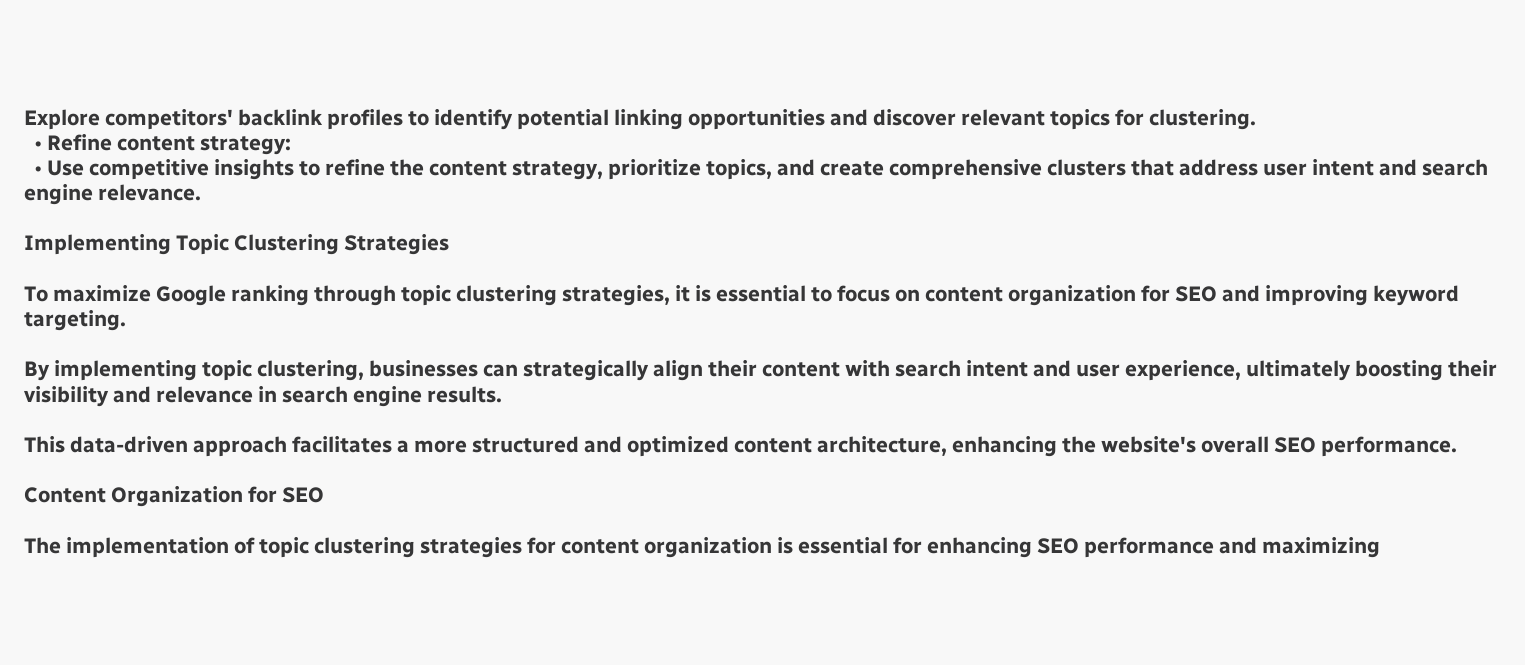Explore competitors' backlink profiles to identify potential linking opportunities and discover relevant topics for clustering.
  • Refine content strategy:
  • Use competitive insights to refine the content strategy, prioritize topics, and create comprehensive clusters that address user intent and search engine relevance.

Implementing Topic Clustering Strategies

To maximize Google ranking through topic clustering strategies, it is essential to focus on content organization for SEO and improving keyword targeting.

By implementing topic clustering, businesses can strategically align their content with search intent and user experience, ultimately boosting their visibility and relevance in search engine results.

This data-driven approach facilitates a more structured and optimized content architecture, enhancing the website's overall SEO performance.

Content Organization for SEO

The implementation of topic clustering strategies for content organization is essential for enhancing SEO performance and maximizing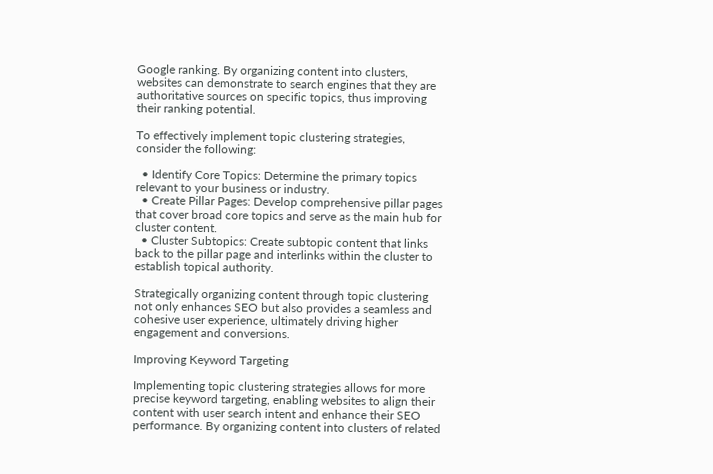Google ranking. By organizing content into clusters, websites can demonstrate to search engines that they are authoritative sources on specific topics, thus improving their ranking potential.

To effectively implement topic clustering strategies, consider the following:

  • Identify Core Topics: Determine the primary topics relevant to your business or industry.
  • Create Pillar Pages: Develop comprehensive pillar pages that cover broad core topics and serve as the main hub for cluster content.
  • Cluster Subtopics: Create subtopic content that links back to the pillar page and interlinks within the cluster to establish topical authority.

Strategically organizing content through topic clustering not only enhances SEO but also provides a seamless and cohesive user experience, ultimately driving higher engagement and conversions.

Improving Keyword Targeting

Implementing topic clustering strategies allows for more precise keyword targeting, enabling websites to align their content with user search intent and enhance their SEO performance. By organizing content into clusters of related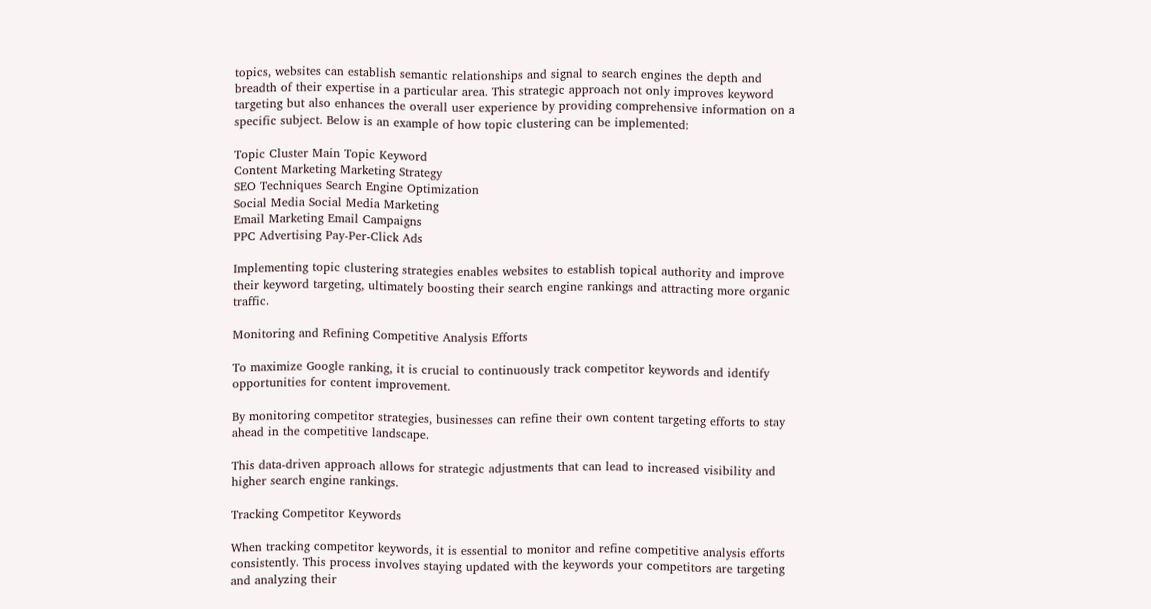topics, websites can establish semantic relationships and signal to search engines the depth and breadth of their expertise in a particular area. This strategic approach not only improves keyword targeting but also enhances the overall user experience by providing comprehensive information on a specific subject. Below is an example of how topic clustering can be implemented:

Topic Cluster Main Topic Keyword
Content Marketing Marketing Strategy
SEO Techniques Search Engine Optimization
Social Media Social Media Marketing
Email Marketing Email Campaigns
PPC Advertising Pay-Per-Click Ads

Implementing topic clustering strategies enables websites to establish topical authority and improve their keyword targeting, ultimately boosting their search engine rankings and attracting more organic traffic.

Monitoring and Refining Competitive Analysis Efforts

To maximize Google ranking, it is crucial to continuously track competitor keywords and identify opportunities for content improvement.

By monitoring competitor strategies, businesses can refine their own content targeting efforts to stay ahead in the competitive landscape.

This data-driven approach allows for strategic adjustments that can lead to increased visibility and higher search engine rankings.

Tracking Competitor Keywords

When tracking competitor keywords, it is essential to monitor and refine competitive analysis efforts consistently. This process involves staying updated with the keywords your competitors are targeting and analyzing their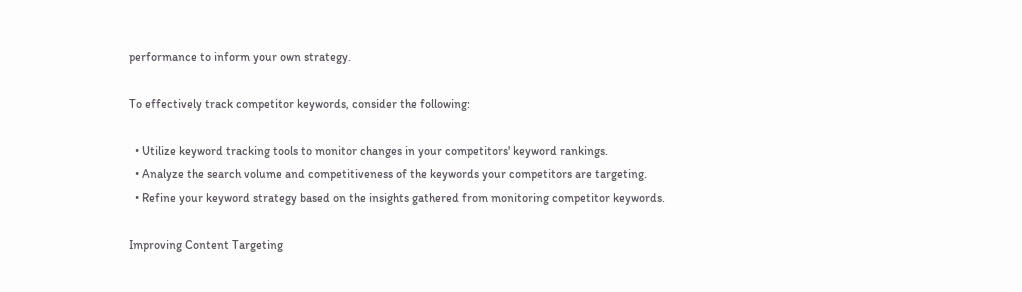performance to inform your own strategy.

To effectively track competitor keywords, consider the following:

  • Utilize keyword tracking tools to monitor changes in your competitors' keyword rankings.
  • Analyze the search volume and competitiveness of the keywords your competitors are targeting.
  • Refine your keyword strategy based on the insights gathered from monitoring competitor keywords.

Improving Content Targeting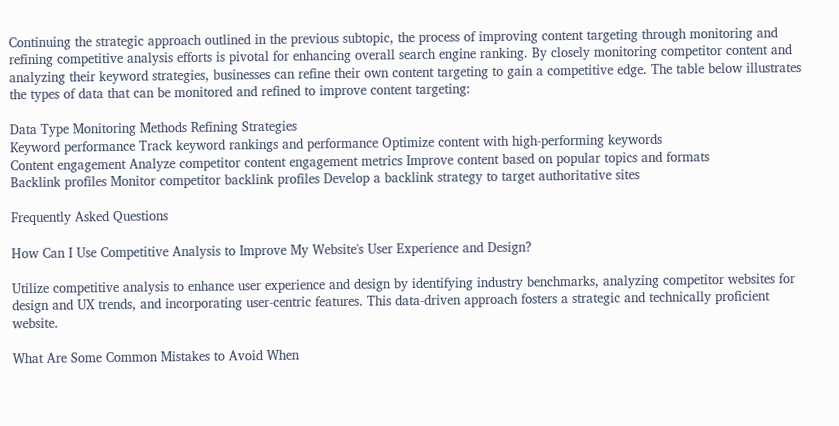Continuing the strategic approach outlined in the previous subtopic, the process of improving content targeting through monitoring and refining competitive analysis efforts is pivotal for enhancing overall search engine ranking. By closely monitoring competitor content and analyzing their keyword strategies, businesses can refine their own content targeting to gain a competitive edge. The table below illustrates the types of data that can be monitored and refined to improve content targeting:

Data Type Monitoring Methods Refining Strategies
Keyword performance Track keyword rankings and performance Optimize content with high-performing keywords
Content engagement Analyze competitor content engagement metrics Improve content based on popular topics and formats
Backlink profiles Monitor competitor backlink profiles Develop a backlink strategy to target authoritative sites

Frequently Asked Questions

How Can I Use Competitive Analysis to Improve My Website's User Experience and Design?

Utilize competitive analysis to enhance user experience and design by identifying industry benchmarks, analyzing competitor websites for design and UX trends, and incorporating user-centric features. This data-driven approach fosters a strategic and technically proficient website.

What Are Some Common Mistakes to Avoid When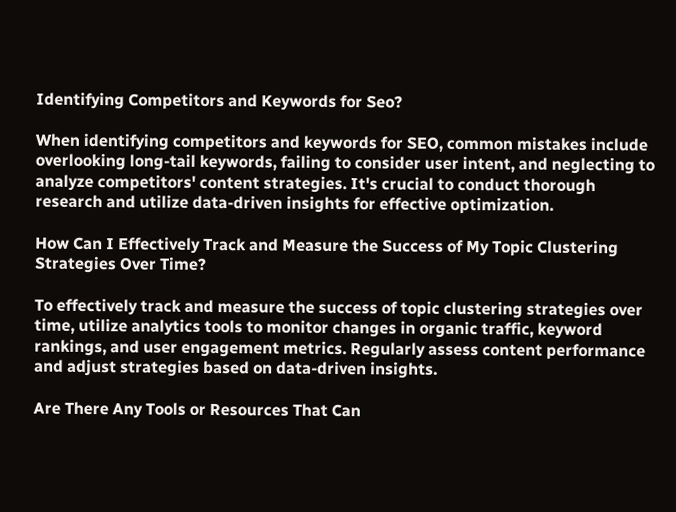Identifying Competitors and Keywords for Seo?

When identifying competitors and keywords for SEO, common mistakes include overlooking long-tail keywords, failing to consider user intent, and neglecting to analyze competitors' content strategies. It's crucial to conduct thorough research and utilize data-driven insights for effective optimization.

How Can I Effectively Track and Measure the Success of My Topic Clustering Strategies Over Time?

To effectively track and measure the success of topic clustering strategies over time, utilize analytics tools to monitor changes in organic traffic, keyword rankings, and user engagement metrics. Regularly assess content performance and adjust strategies based on data-driven insights.

Are There Any Tools or Resources That Can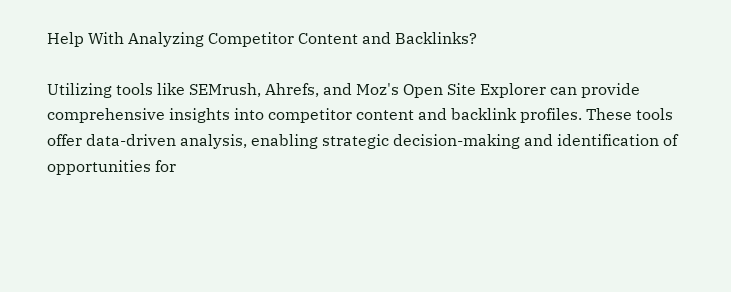Help With Analyzing Competitor Content and Backlinks?

Utilizing tools like SEMrush, Ahrefs, and Moz's Open Site Explorer can provide comprehensive insights into competitor content and backlink profiles. These tools offer data-driven analysis, enabling strategic decision-making and identification of opportunities for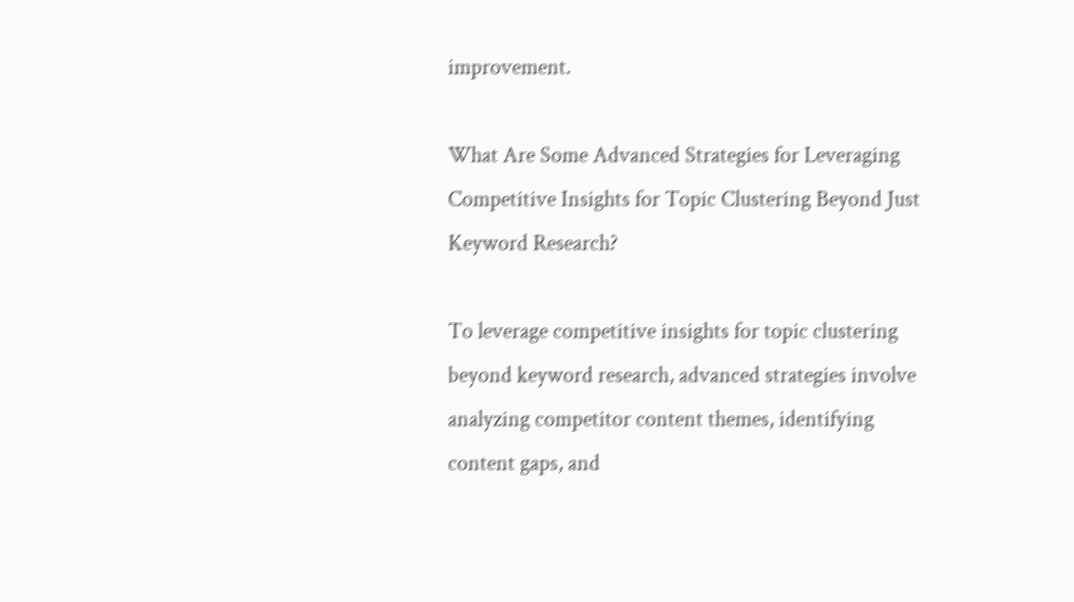improvement.

What Are Some Advanced Strategies for Leveraging Competitive Insights for Topic Clustering Beyond Just Keyword Research?

To leverage competitive insights for topic clustering beyond keyword research, advanced strategies involve analyzing competitor content themes, identifying content gaps, and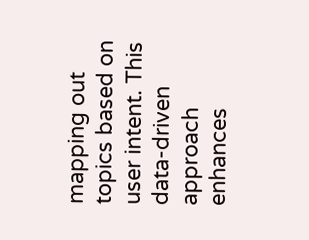mapping out topics based on user intent. This data-driven approach enhances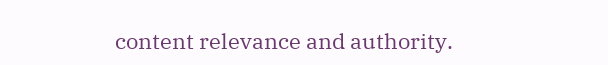content relevance and authority.